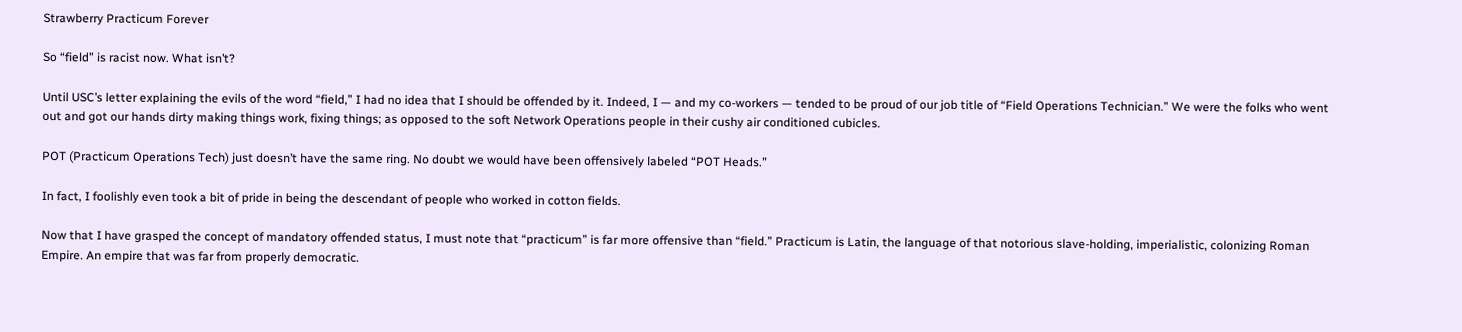Strawberry Practicum Forever

So “field” is racist now. What isn’t?

Until USC’s letter explaining the evils of the word “field,” I had no idea that I should be offended by it. Indeed, I — and my co-workers — tended to be proud of our job title of “Field Operations Technician.” We were the folks who went out and got our hands dirty making things work, fixing things; as opposed to the soft Network Operations people in their cushy air conditioned cubicles.

POT (Practicum Operations Tech) just doesn’t have the same ring. No doubt we would have been offensively labeled “POT Heads.”

In fact, I foolishly even took a bit of pride in being the descendant of people who worked in cotton fields.

Now that I have grasped the concept of mandatory offended status, I must note that “practicum” is far more offensive than “field.” Practicum is Latin, the language of that notorious slave-holding, imperialistic, colonizing Roman Empire. An empire that was far from properly democratic.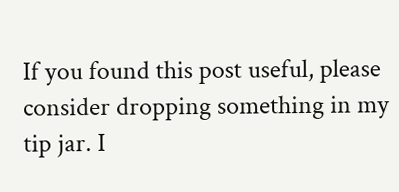If you found this post useful, please consider dropping something in my tip jar. I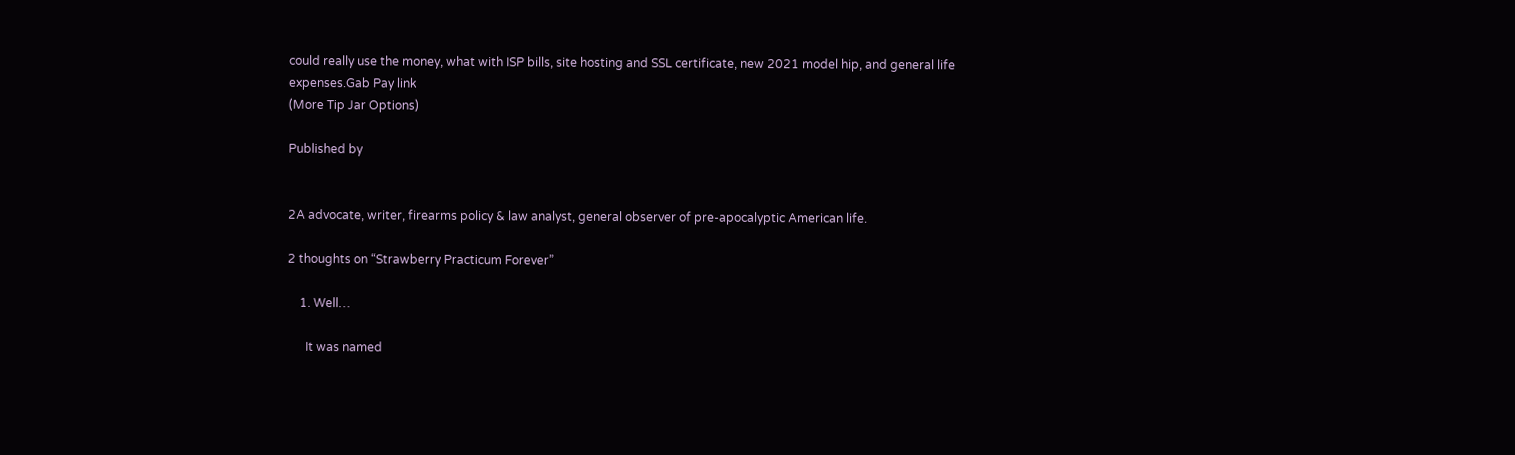could really use the money, what with ISP bills, site hosting and SSL certificate, new 2021 model hip, and general life expenses.Gab Pay link
(More Tip Jar Options)

Published by


2A advocate, writer, firearms policy & law analyst, general observer of pre-apocalyptic American life.

2 thoughts on “Strawberry Practicum Forever”

    1. Well…

      It was named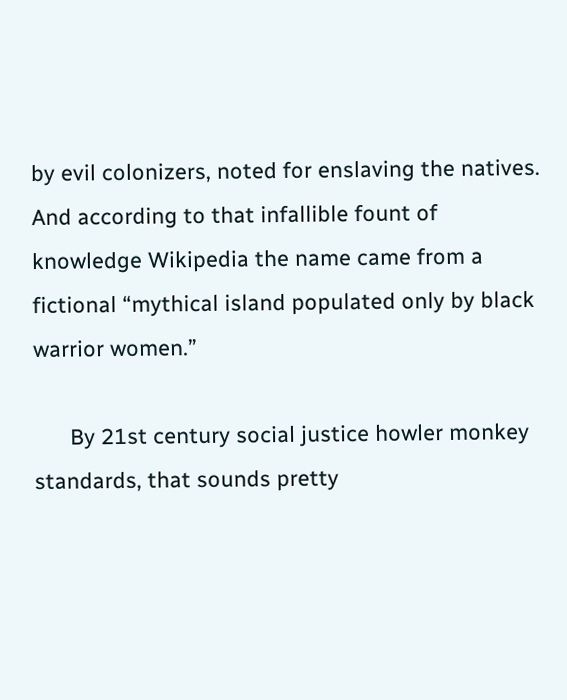by evil colonizers, noted for enslaving the natives. And according to that infallible fount of knowledge Wikipedia the name came from a fictional “mythical island populated only by black warrior women.”

      By 21st century social justice howler monkey standards, that sounds pretty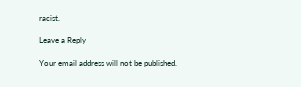racist.

Leave a Reply

Your email address will not be published.